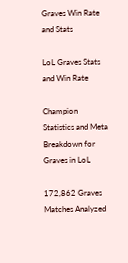Graves Win Rate and Stats

LoL Graves Stats and Win Rate

Champion Statistics and Meta Breakdown for Graves in LoL

172,862 Graves Matches Analyzed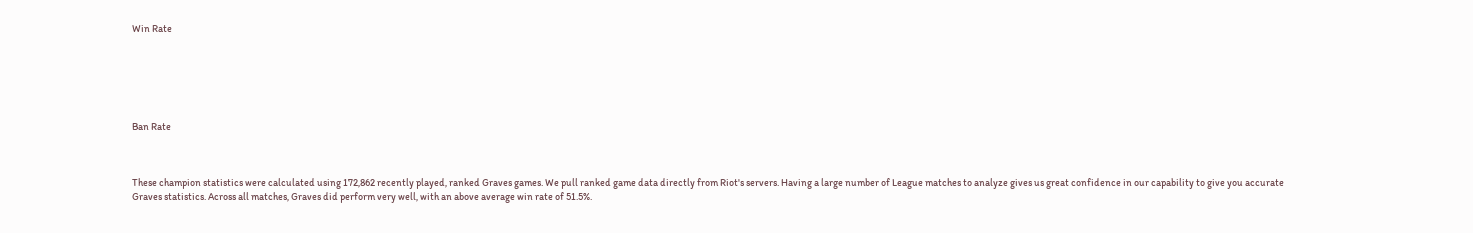Win Rate






Ban Rate



These champion statistics were calculated using 172,862 recently played, ranked Graves games. We pull ranked game data directly from Riot's servers. Having a large number of League matches to analyze gives us great confidence in our capability to give you accurate Graves statistics. Across all matches, Graves did perform very well, with an above average win rate of 51.5%.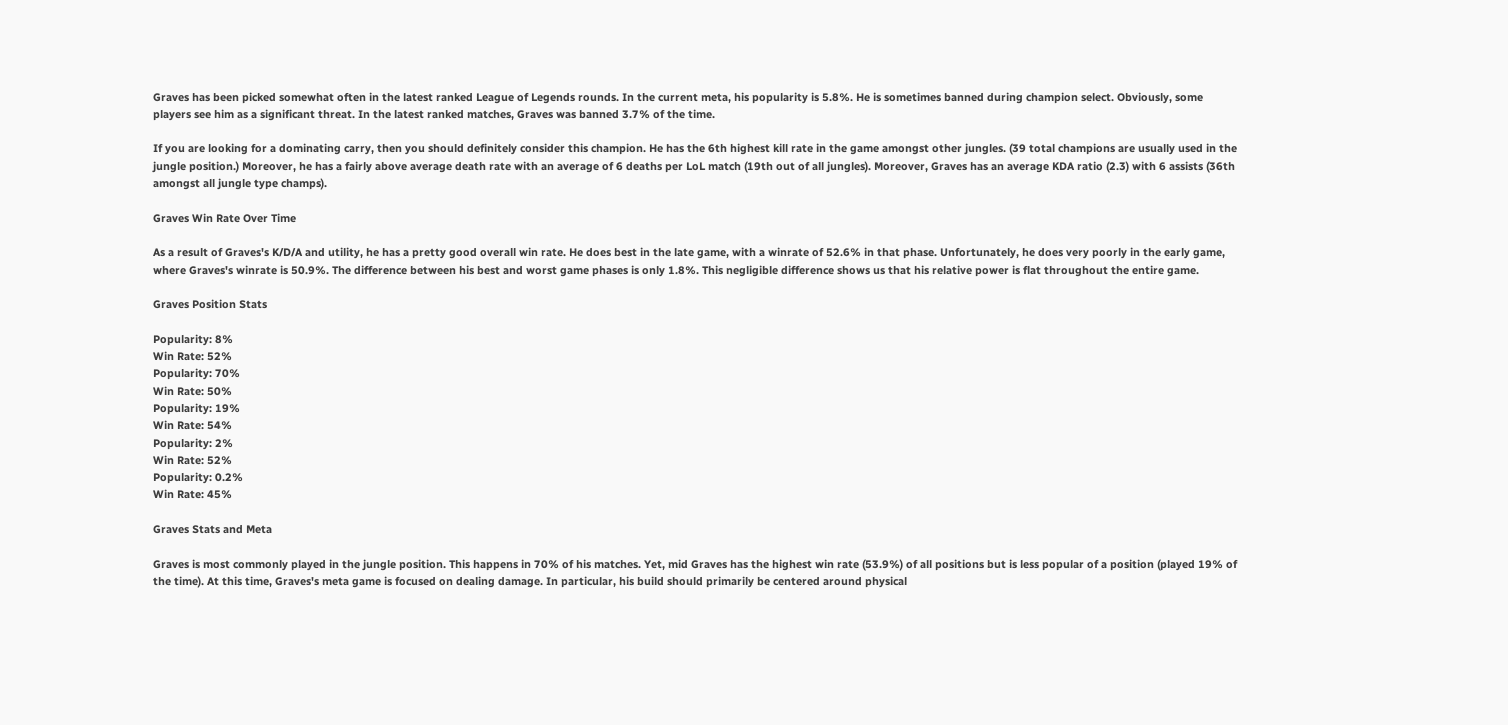Graves has been picked somewhat often in the latest ranked League of Legends rounds. In the current meta, his popularity is 5.8%. He is sometimes banned during champion select. Obviously, some players see him as a significant threat. In the latest ranked matches, Graves was banned 3.7% of the time.

If you are looking for a dominating carry, then you should definitely consider this champion. He has the 6th highest kill rate in the game amongst other jungles. (39 total champions are usually used in the jungle position.) Moreover, he has a fairly above average death rate with an average of 6 deaths per LoL match (19th out of all jungles). Moreover, Graves has an average KDA ratio (2.3) with 6 assists (36th amongst all jungle type champs).

Graves Win Rate Over Time

As a result of Graves's K/D/A and utility, he has a pretty good overall win rate. He does best in the late game, with a winrate of 52.6% in that phase. Unfortunately, he does very poorly in the early game, where Graves's winrate is 50.9%. The difference between his best and worst game phases is only 1.8%. This negligible difference shows us that his relative power is flat throughout the entire game.

Graves Position Stats

Popularity: 8%
Win Rate: 52%
Popularity: 70%
Win Rate: 50%
Popularity: 19%
Win Rate: 54%
Popularity: 2%
Win Rate: 52%
Popularity: 0.2%
Win Rate: 45%

Graves Stats and Meta

Graves is most commonly played in the jungle position. This happens in 70% of his matches. Yet, mid Graves has the highest win rate (53.9%) of all positions but is less popular of a position (played 19% of the time). At this time, Graves's meta game is focused on dealing damage. In particular, his build should primarily be centered around physical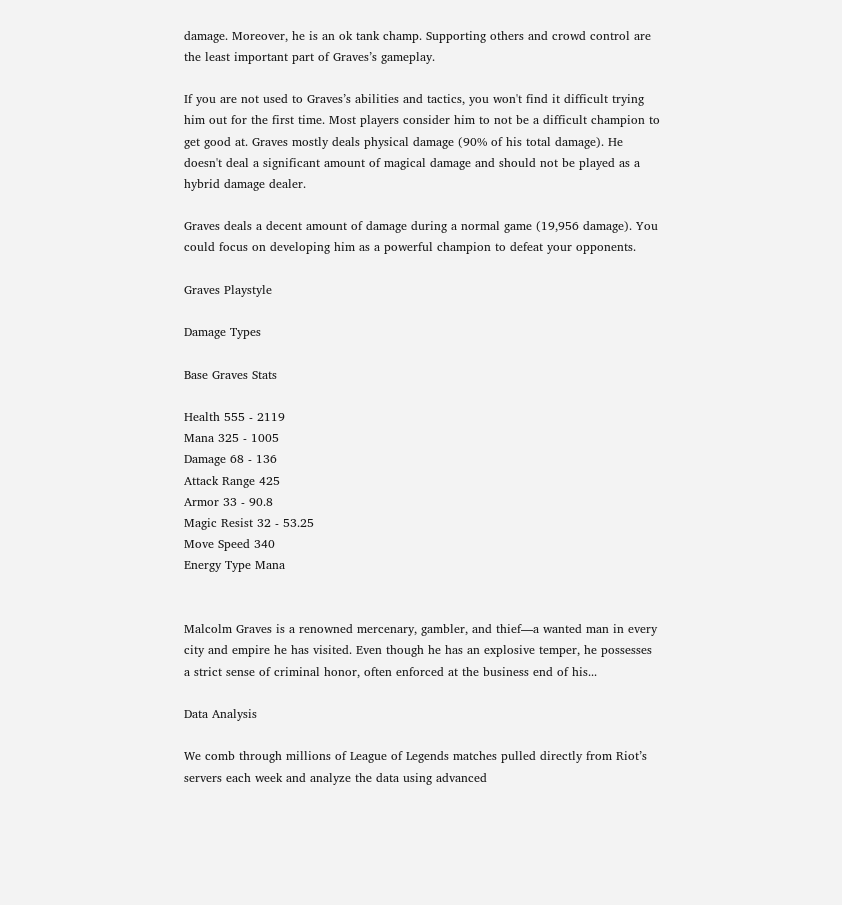damage. Moreover, he is an ok tank champ. Supporting others and crowd control are the least important part of Graves’s gameplay.

If you are not used to Graves’s abilities and tactics, you won't find it difficult trying him out for the first time. Most players consider him to not be a difficult champion to get good at. Graves mostly deals physical damage (90% of his total damage). He doesn't deal a significant amount of magical damage and should not be played as a hybrid damage dealer.

Graves deals a decent amount of damage during a normal game (19,956 damage). You could focus on developing him as a powerful champion to defeat your opponents.

Graves Playstyle

Damage Types

Base Graves Stats

Health 555 - 2119
Mana 325 - 1005
Damage 68 - 136
Attack Range 425
Armor 33 - 90.8
Magic Resist 32 - 53.25
Move Speed 340
Energy Type Mana


Malcolm Graves is a renowned mercenary, gambler, and thief—a wanted man in every city and empire he has visited. Even though he has an explosive temper, he possesses a strict sense of criminal honor, often enforced at the business end of his...

Data Analysis

We comb through millions of League of Legends matches pulled directly from Riot’s servers each week and analyze the data using advanced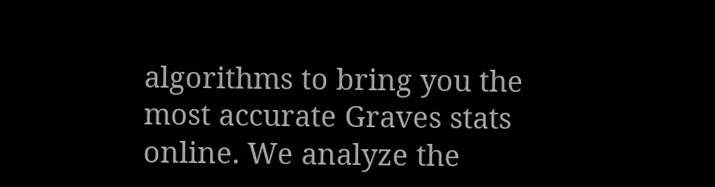algorithms to bring you the most accurate Graves stats online. We analyze the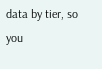data by tier, so you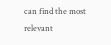can find the most relevant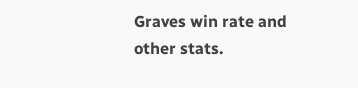Graves win rate and other stats.